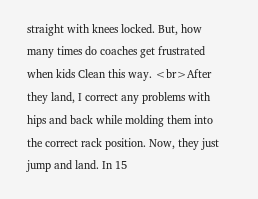straight with knees locked. But, how many times do coaches get frustrated when kids Clean this way. <br>After they land, I correct any problems with hips and back while molding them into the correct rack position. Now, they just jump and land. In 15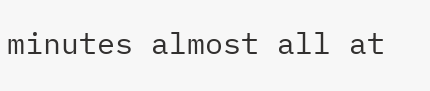minutes almost all at